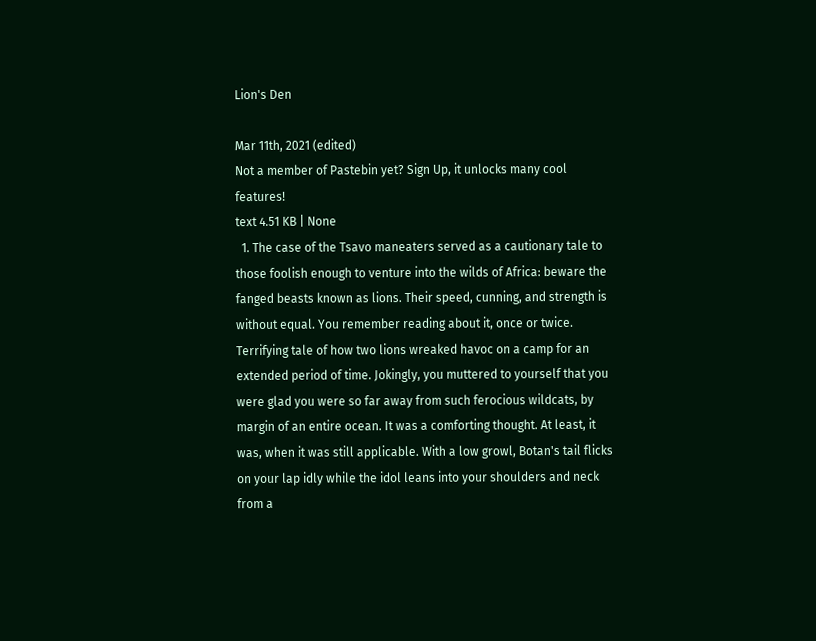Lion's Den

Mar 11th, 2021 (edited)
Not a member of Pastebin yet? Sign Up, it unlocks many cool features!
text 4.51 KB | None
  1. The case of the Tsavo maneaters served as a cautionary tale to those foolish enough to venture into the wilds of Africa: beware the fanged beasts known as lions. Their speed, cunning, and strength is without equal. You remember reading about it, once or twice. Terrifying tale of how two lions wreaked havoc on a camp for an extended period of time. Jokingly, you muttered to yourself that you were glad you were so far away from such ferocious wildcats, by margin of an entire ocean. It was a comforting thought. At least, it was, when it was still applicable. With a low growl, Botan's tail flicks on your lap idly while the idol leans into your shoulders and neck from a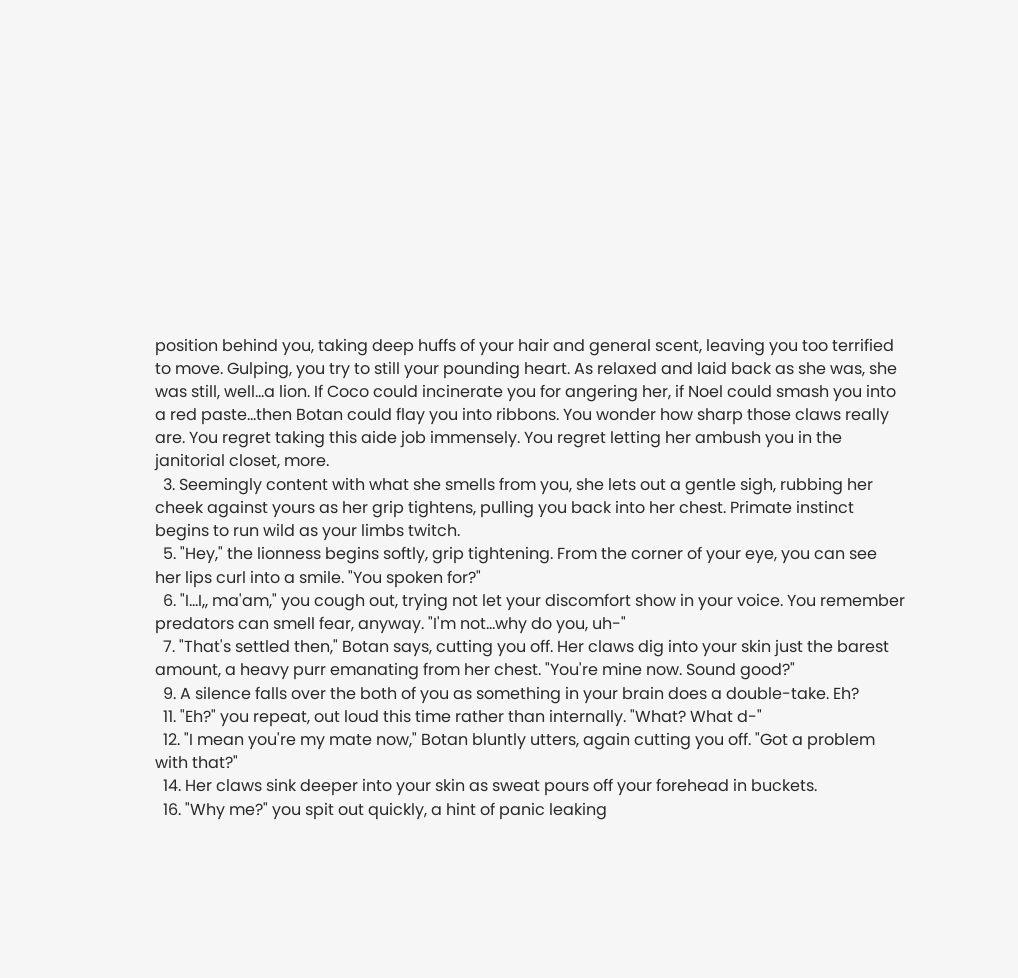position behind you, taking deep huffs of your hair and general scent, leaving you too terrified to move. Gulping, you try to still your pounding heart. As relaxed and laid back as she was, she was still, well...a lion. If Coco could incinerate you for angering her, if Noel could smash you into a red paste...then Botan could flay you into ribbons. You wonder how sharp those claws really are. You regret taking this aide job immensely. You regret letting her ambush you in the janitorial closet, more.
  3. Seemingly content with what she smells from you, she lets out a gentle sigh, rubbing her cheek against yours as her grip tightens, pulling you back into her chest. Primate instinct begins to run wild as your limbs twitch.
  5. "Hey," the lionness begins softly, grip tightening. From the corner of your eye, you can see her lips curl into a smile. "You spoken for?"
  6. "I...I,, ma'am," you cough out, trying not let your discomfort show in your voice. You remember predators can smell fear, anyway. "I'm not...why do you, uh-"
  7. "That's settled then," Botan says, cutting you off. Her claws dig into your skin just the barest amount, a heavy purr emanating from her chest. "You're mine now. Sound good?"
  9. A silence falls over the both of you as something in your brain does a double-take. Eh?
  11. "Eh?" you repeat, out loud this time rather than internally. "What? What d-"
  12. "I mean you're my mate now," Botan bluntly utters, again cutting you off. "Got a problem with that?"
  14. Her claws sink deeper into your skin as sweat pours off your forehead in buckets.
  16. "Why me?" you spit out quickly, a hint of panic leaking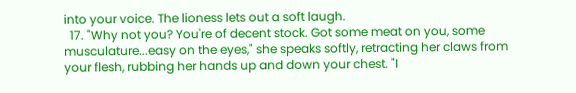into your voice. The lioness lets out a soft laugh.
  17. "Why not you? You're of decent stock. Got some meat on you, some musculature...easy on the eyes," she speaks softly, retracting her claws from your flesh, rubbing her hands up and down your chest. "I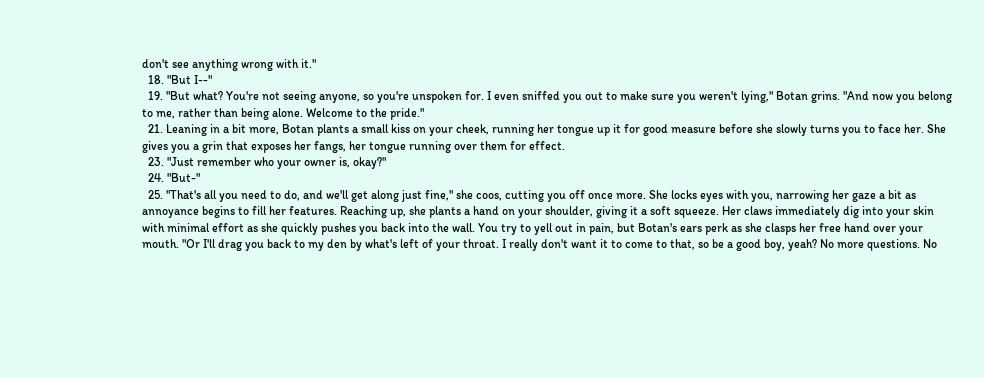don't see anything wrong with it."
  18. "But I--"
  19. "But what? You're not seeing anyone, so you're unspoken for. I even sniffed you out to make sure you weren't lying," Botan grins. "And now you belong to me, rather than being alone. Welcome to the pride."
  21. Leaning in a bit more, Botan plants a small kiss on your cheek, running her tongue up it for good measure before she slowly turns you to face her. She gives you a grin that exposes her fangs, her tongue running over them for effect.
  23. "Just remember who your owner is, okay?"
  24. "But-"
  25. "That's all you need to do, and we'll get along just fine," she coos, cutting you off once more. She locks eyes with you, narrowing her gaze a bit as annoyance begins to fill her features. Reaching up, she plants a hand on your shoulder, giving it a soft squeeze. Her claws immediately dig into your skin with minimal effort as she quickly pushes you back into the wall. You try to yell out in pain, but Botan's ears perk as she clasps her free hand over your mouth. "Or I'll drag you back to my den by what's left of your throat. I really don't want it to come to that, so be a good boy, yeah? No more questions. No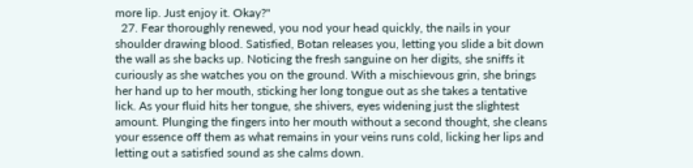more lip. Just enjoy it. Okay?"
  27. Fear thoroughly renewed, you nod your head quickly, the nails in your shoulder drawing blood. Satisfied, Botan releases you, letting you slide a bit down the wall as she backs up. Noticing the fresh sanguine on her digits, she sniffs it curiously as she watches you on the ground. With a mischievous grin, she brings her hand up to her mouth, sticking her long tongue out as she takes a tentative lick. As your fluid hits her tongue, she shivers, eyes widening just the slightest amount. Plunging the fingers into her mouth without a second thought, she cleans your essence off them as what remains in your veins runs cold, licking her lips and letting out a satisfied sound as she calms down.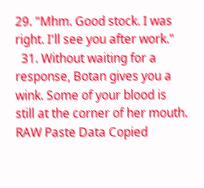29. "Mhm. Good stock. I was right. I'll see you after work."
  31. Without waiting for a response, Botan gives you a wink. Some of your blood is still at the corner of her mouth.
RAW Paste Data Copied